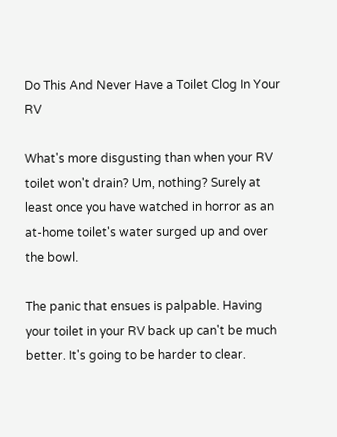Do This And Never Have a Toilet Clog In Your RV

What's more disgusting than when your RV toilet won't drain? Um, nothing? Surely at least once you have watched in horror as an at-home toilet's water surged up and over the bowl.

The panic that ensues is palpable. Having your toilet in your RV back up can't be much better. It's going to be harder to clear.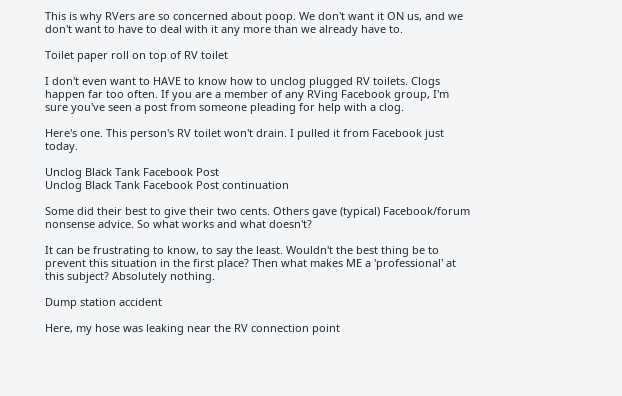This is why RVers are so concerned about poop. We don't want it ON us, and we don't want to have to deal with it any more than we already have to.

Toilet paper roll on top of RV toilet

I don't even want to HAVE to know how to unclog plugged RV toilets. Clogs happen far too often. If you are a member of any RVing Facebook group, I'm sure you've seen a post from someone pleading for help with a clog.

Here's one. This person's RV toilet won't drain. I pulled it from Facebook just today.

Unclog Black Tank Facebook Post
Unclog Black Tank Facebook Post continuation

Some did their best to give their two cents. Others gave (typical) Facebook/forum nonsense advice. So what works and what doesn't?

It can be frustrating to know, to say the least. Wouldn't the best thing be to prevent this situation in the first place? Then what makes ME a 'professional' at this subject? Absolutely nothing.

Dump station accident

Here, my hose was leaking near the RV connection point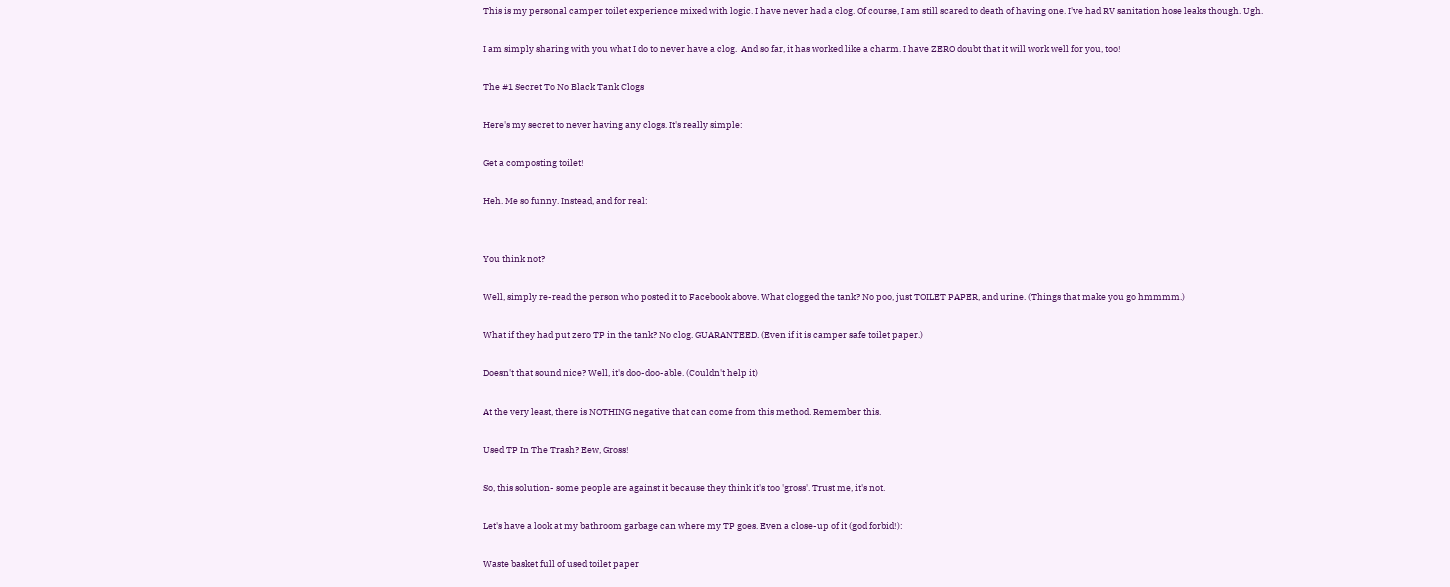This is my personal camper toilet experience mixed with logic. I have never had a clog. Of course, I am still scared to death of having one. I've had RV sanitation hose leaks though. Ugh.

I am simply sharing with you what I do to never have a clog.  And so far, it has worked like a charm. I have ZERO doubt that it will work well for you, too!

The #1 Secret To No Black Tank Clogs

Here's my secret to never having any clogs. It's really simple:

Get a composting toilet!

Heh. Me so funny. Instead, and for real:


You think not?

Well, simply re-read the person who posted it to Facebook above. What clogged the tank? No poo, just TOILET PAPER, and urine. (Things that make you go hmmmm.)

What if they had put zero TP in the tank? No clog. GUARANTEED. (Even if it is camper safe toilet paper.)

Doesn't that sound nice? Well, it's doo-doo-able. (Couldn't help it)

At the very least, there is NOTHING negative that can come from this method. Remember this.

Used TP In The Trash? Eew, Gross!

So, this solution- some people are against it because they think it's too 'gross'. Trust me, it's not.

Let's have a look at my bathroom garbage can where my TP goes. Even a close-up of it (god forbid!):

Waste basket full of used toilet paper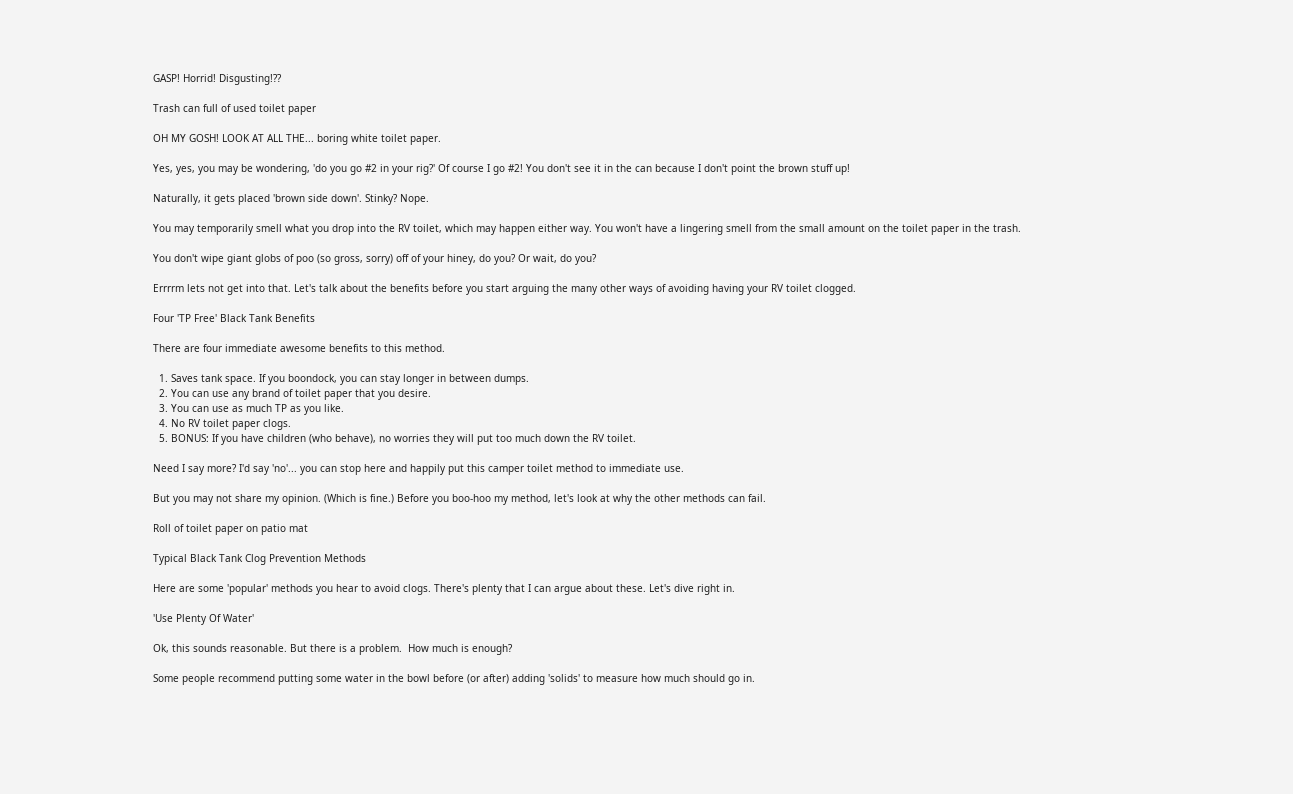GASP! Horrid! Disgusting!??

Trash can full of used toilet paper

OH MY GOSH! LOOK AT ALL THE... boring white toilet paper.

Yes, yes, you may be wondering, 'do you go #2 in your rig?' Of course I go #2! You don't see it in the can because I don't point the brown stuff up!

Naturally, it gets placed 'brown side down'. Stinky? Nope.

You may temporarily smell what you drop into the RV toilet, which may happen either way. You won't have a lingering smell from the small amount on the toilet paper in the trash.

You don't wipe giant globs of poo (so gross, sorry) off of your hiney, do you? Or wait, do you?

Errrrm lets not get into that. Let's talk about the benefits before you start arguing the many other ways of avoiding having your RV toilet clogged.

Four 'TP Free' Black Tank Benefits

There are four immediate awesome benefits to this method.

  1. Saves tank space. If you boondock, you can stay longer in between dumps.
  2. You can use any brand of toilet paper that you desire.
  3. You can use as much TP as you like.
  4. No RV toilet paper clogs.
  5. BONUS: If you have children (who behave), no worries they will put too much down the RV toilet.

Need I say more? I'd say 'no'... you can stop here and happily put this camper toilet method to immediate use.

But you may not share my opinion. (Which is fine.) Before you boo-hoo my method, let's look at why the other methods can fail.

Roll of toilet paper on patio mat

Typical Black Tank Clog Prevention Methods

Here are some 'popular' methods you hear to avoid clogs. There's plenty that I can argue about these. Let's dive right in.

'Use Plenty Of Water'

Ok, this sounds reasonable. But there is a problem.  How much is enough?

Some people recommend putting some water in the bowl before (or after) adding 'solids' to measure how much should go in.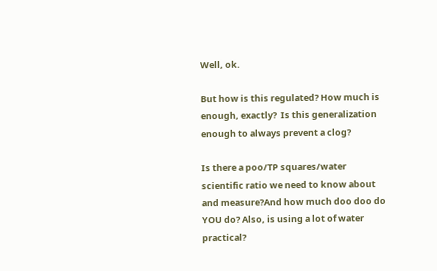Well, ok.

But how is this regulated? How much is enough, exactly?  Is this generalization enough to always prevent a clog?

Is there a poo/TP squares/water scientific ratio we need to know about and measure?And how much doo doo do YOU do? Also, is using a lot of water practical?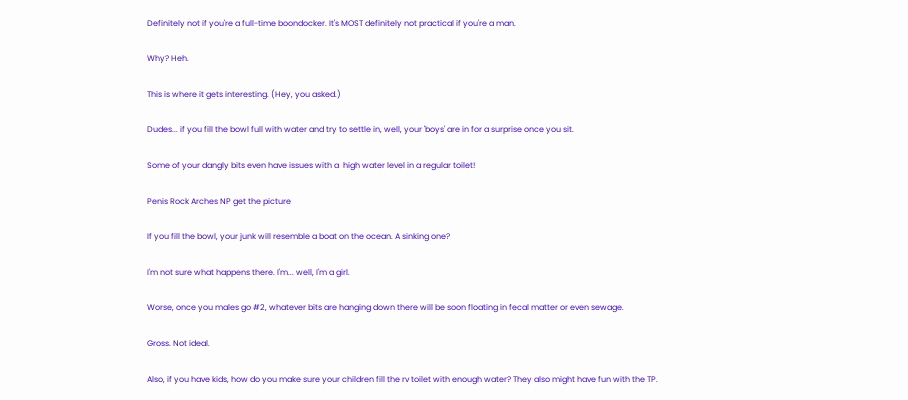Definitely not if you're a full-time boondocker. It's MOST definitely not practical if you're a man.

Why? Heh.

This is where it gets interesting. (Hey, you asked.)

Dudes... if you fill the bowl full with water and try to settle in, well, your 'boys' are in for a surprise once you sit.

Some of your dangly bits even have issues with a  high water level in a regular toilet!

Penis Rock Arches NP get the picture

If you fill the bowl, your junk will resemble a boat on the ocean. A sinking one?

I'm not sure what happens there. I'm... well, I'm a girl.

Worse, once you males go #2, whatever bits are hanging down there will be soon floating in fecal matter or even sewage.

Gross. Not ideal.

Also, if you have kids, how do you make sure your children fill the rv toilet with enough water? They also might have fun with the TP.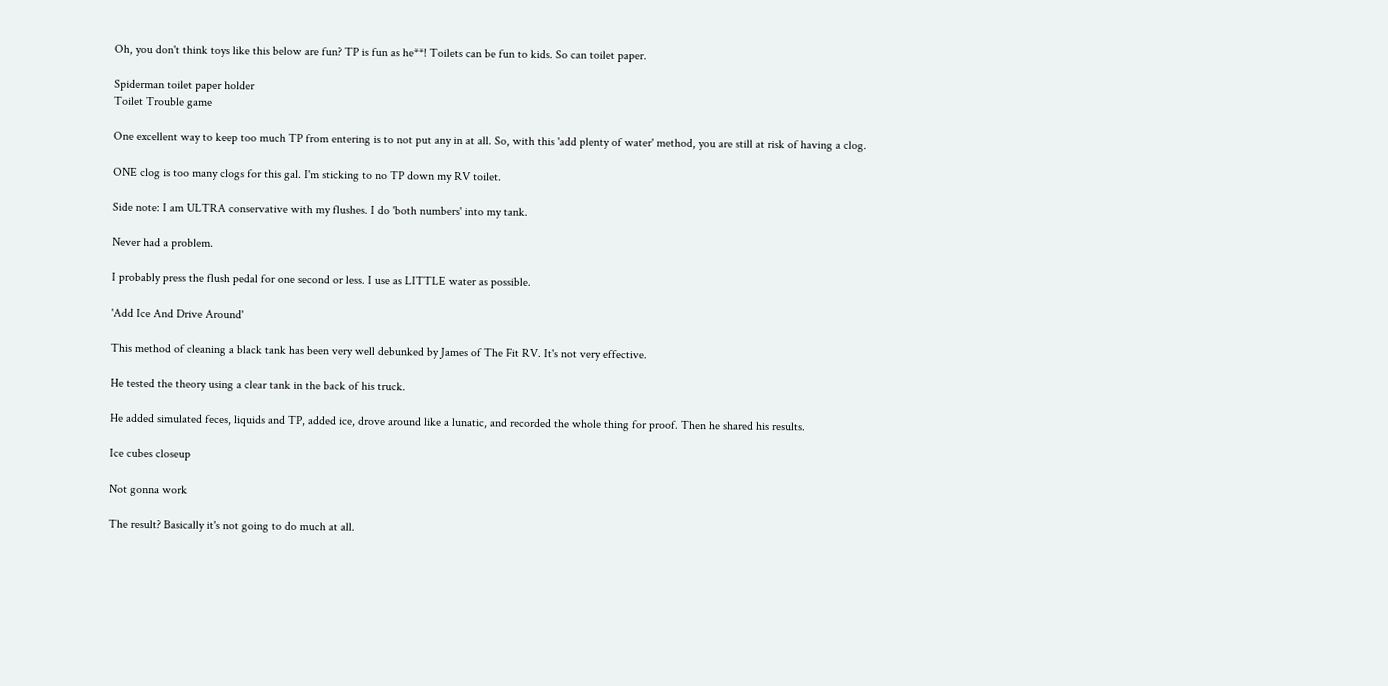Oh, you don't think toys like this below are fun? TP is fun as he**! Toilets can be fun to kids. So can toilet paper.

Spiderman toilet paper holder
Toilet Trouble game

One excellent way to keep too much TP from entering is to not put any in at all. So, with this 'add plenty of water' method, you are still at risk of having a clog.

ONE clog is too many clogs for this gal. I'm sticking to no TP down my RV toilet.

Side note: I am ULTRA conservative with my flushes. I do 'both numbers' into my tank.

Never had a problem.

I probably press the flush pedal for one second or less. I use as LITTLE water as possible.

'Add Ice And Drive Around'

This method of cleaning a black tank has been very well debunked by James of The Fit RV. It's not very effective.

He tested the theory using a clear tank in the back of his truck.

He added simulated feces, liquids and TP, added ice, drove around like a lunatic, and recorded the whole thing for proof. Then he shared his results.

Ice cubes closeup

Not gonna work

The result? Basically it's not going to do much at all.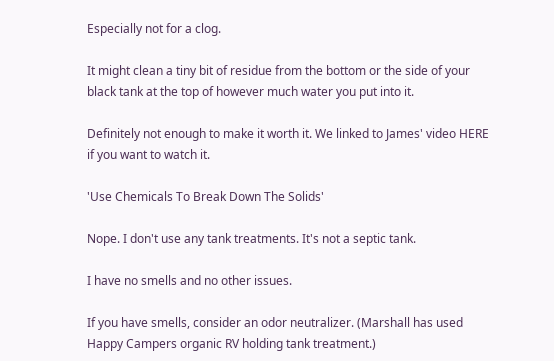Especially not for a clog.

It might clean a tiny bit of residue from the bottom or the side of your black tank at the top of however much water you put into it.

Definitely not enough to make it worth it. We linked to James' video HERE if you want to watch it.

'Use Chemicals To Break Down The Solids'

Nope. I don't use any tank treatments. It's not a septic tank.

I have no smells and no other issues.

If you have smells, consider an odor neutralizer. (Marshall has used Happy Campers organic RV holding tank treatment.)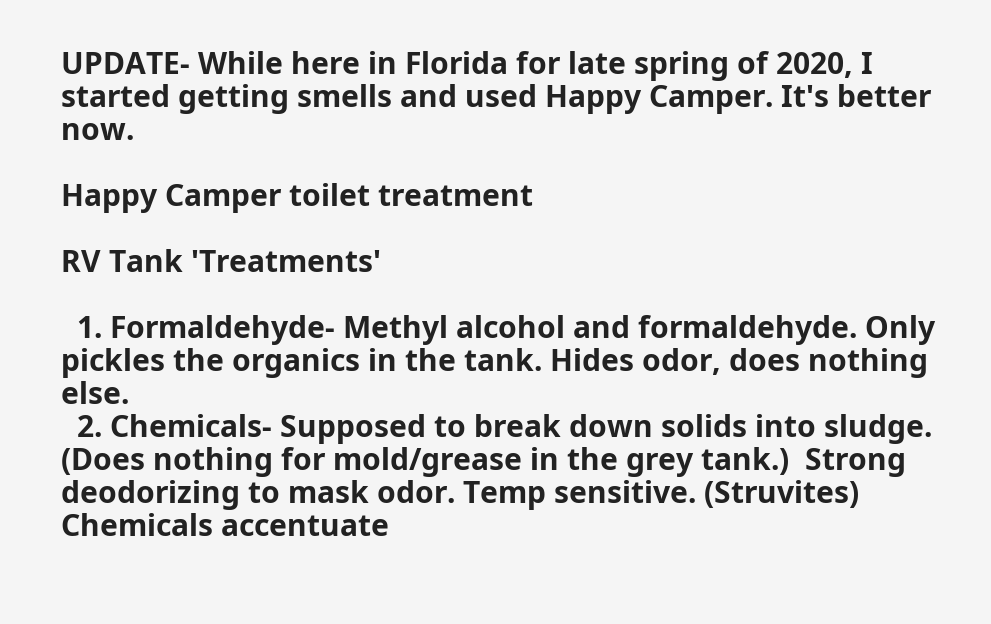UPDATE- While here in Florida for late spring of 2020, I started getting smells and used Happy Camper. It's better now.

Happy Camper toilet treatment

RV Tank 'Treatments'

  1. Formaldehyde- Methyl alcohol and formaldehyde. Only pickles the organics in the tank. Hides odor, does nothing else.
  2. Chemicals- Supposed to break down solids into sludge. (Does nothing for mold/grease in the grey tank.)  Strong deodorizing to mask odor. Temp sensitive. (Struvites) Chemicals accentuate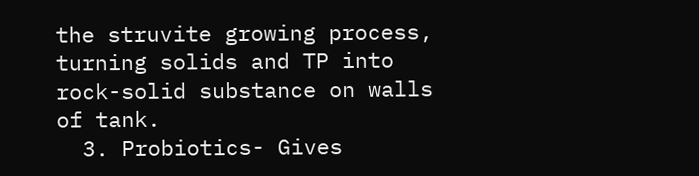the struvite growing process, turning solids and TP into rock-solid substance on walls of tank.
  3. Probiotics- Gives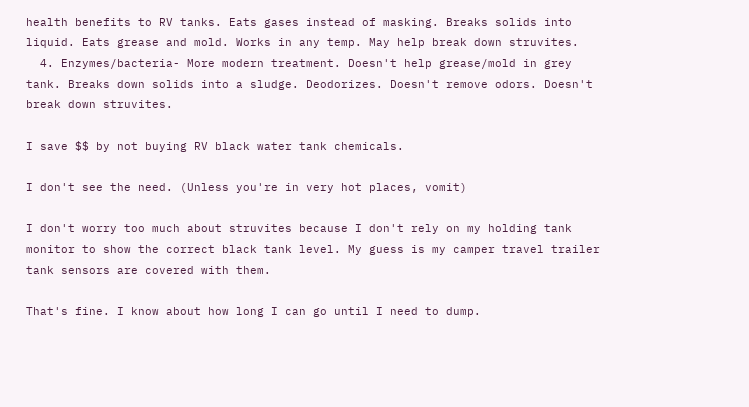health benefits to RV tanks. Eats gases instead of masking. Breaks solids into liquid. Eats grease and mold. Works in any temp. May help break down struvites.
  4. Enzymes/bacteria- More modern treatment. Doesn't help grease/mold in grey tank. Breaks down solids into a sludge. Deodorizes. Doesn't remove odors. Doesn't break down struvites.

I save $$ by not buying RV black water tank chemicals.

I don't see the need. (Unless you're in very hot places, vomit)

I don't worry too much about struvites because I don't rely on my holding tank monitor to show the correct black tank level. My guess is my camper travel trailer tank sensors are covered with them.

That's fine. I know about how long I can go until I need to dump.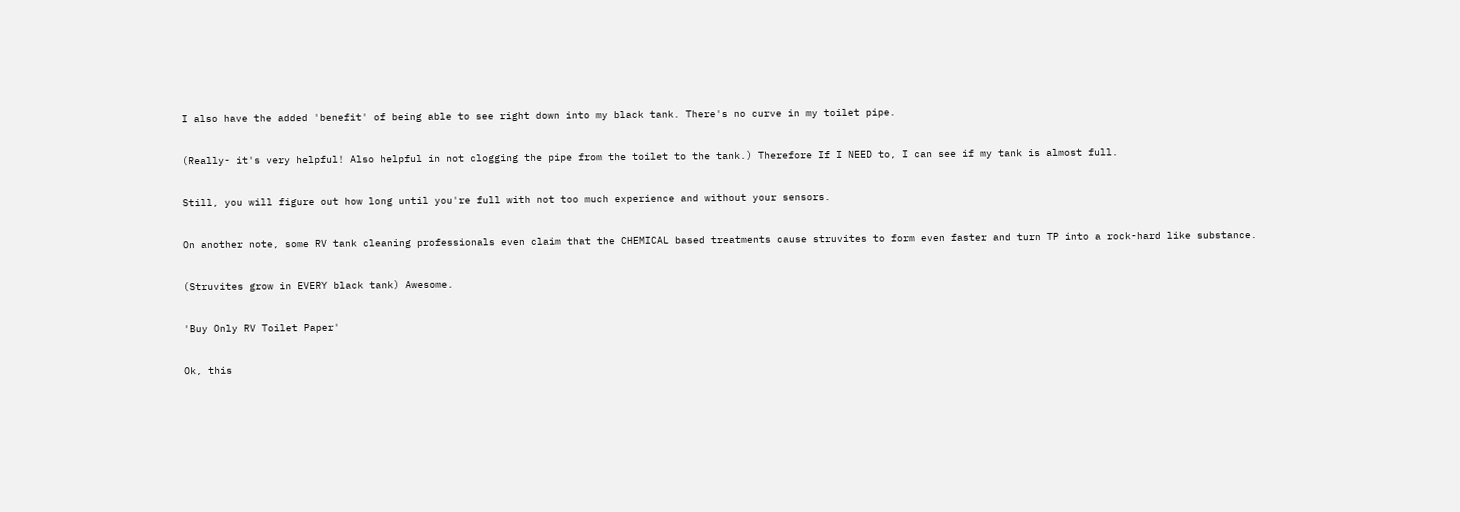I also have the added 'benefit' of being able to see right down into my black tank. There's no curve in my toilet pipe.

(Really- it's very helpful! Also helpful in not clogging the pipe from the toilet to the tank.) Therefore If I NEED to, I can see if my tank is almost full.

Still, you will figure out how long until you're full with not too much experience and without your sensors.

On another note, some RV tank cleaning professionals even claim that the CHEMICAL based treatments cause struvites to form even faster and turn TP into a rock-hard like substance.

(Struvites grow in EVERY black tank) Awesome.

'Buy Only RV Toilet Paper'

Ok, this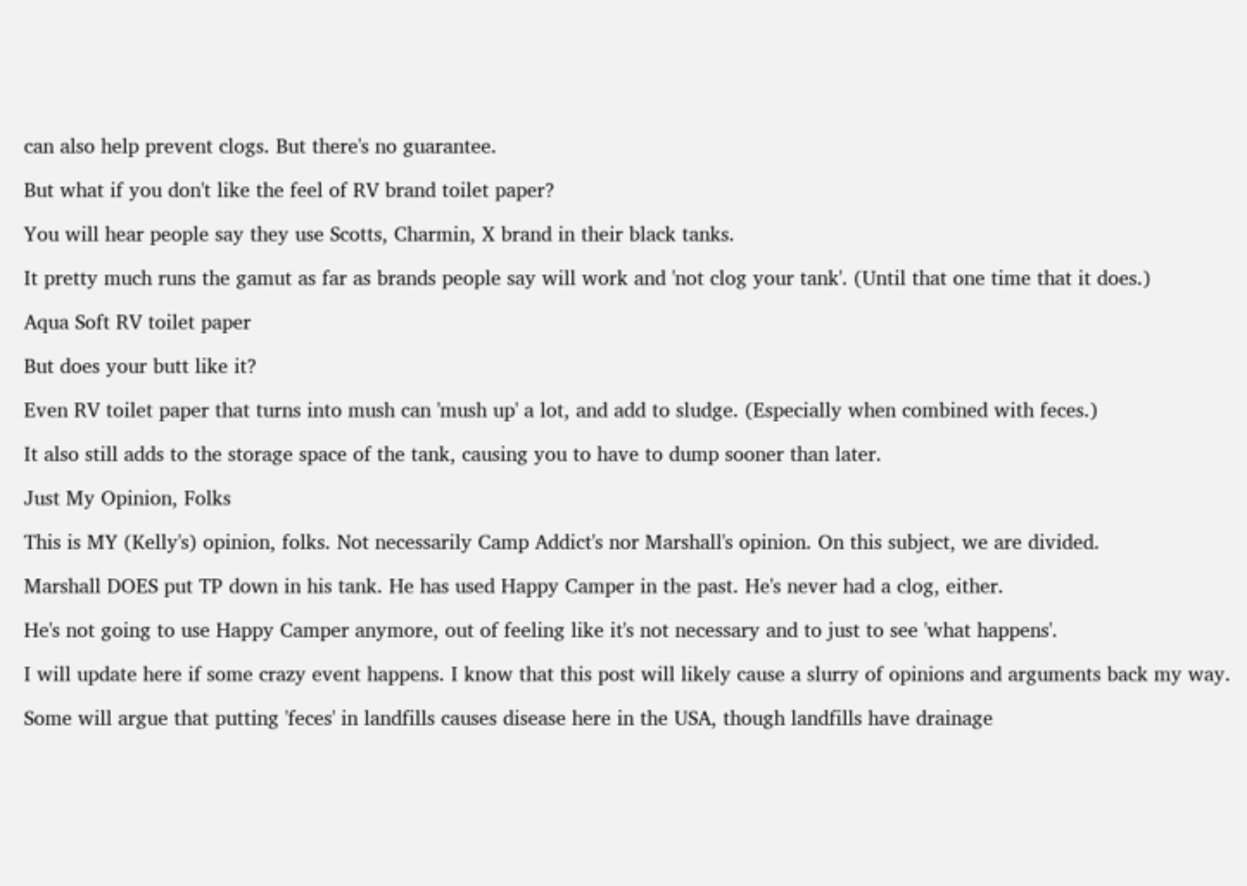can also help prevent clogs. But there's no guarantee.

But what if you don't like the feel of RV brand toilet paper?

You will hear people say they use Scotts, Charmin, X brand in their black tanks.

It pretty much runs the gamut as far as brands people say will work and 'not clog your tank'. (Until that one time that it does.)

Aqua Soft RV toilet paper

But does your butt like it?

Even RV toilet paper that turns into mush can 'mush up' a lot, and add to sludge. (Especially when combined with feces.)

It also still adds to the storage space of the tank, causing you to have to dump sooner than later.

Just My Opinion, Folks

This is MY (Kelly's) opinion, folks. Not necessarily Camp Addict's nor Marshall's opinion. On this subject, we are divided.

Marshall DOES put TP down in his tank. He has used Happy Camper in the past. He's never had a clog, either.

He's not going to use Happy Camper anymore, out of feeling like it's not necessary and to just to see 'what happens'.

I will update here if some crazy event happens. I know that this post will likely cause a slurry of opinions and arguments back my way.

Some will argue that putting 'feces' in landfills causes disease here in the USA, though landfills have drainage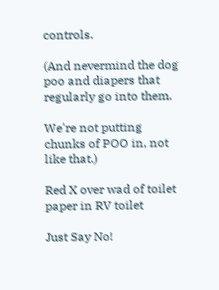controls.

(And nevermind the dog poo and diapers that regularly go into them.

We're not putting chunks of POO in, not like that.)

Red X over wad of toilet paper in RV toilet

Just Say No!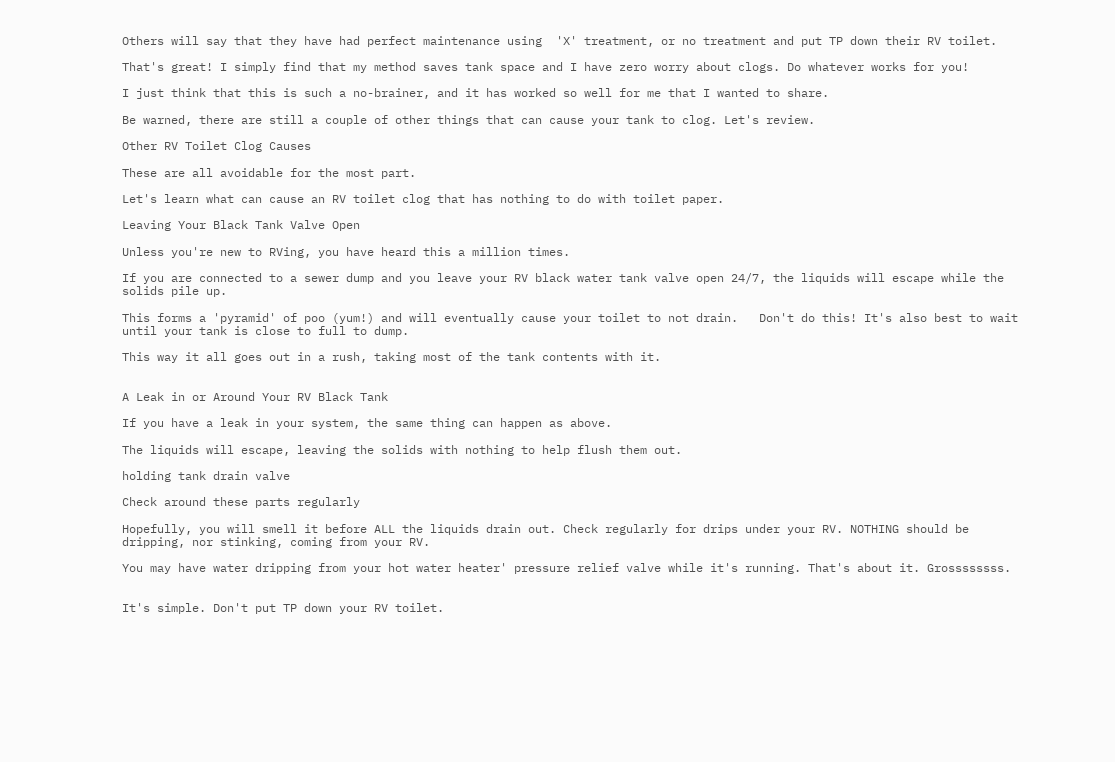Others will say that they have had perfect maintenance using  'X' treatment, or no treatment and put TP down their RV toilet.

That's great! I simply find that my method saves tank space and I have zero worry about clogs. Do whatever works for you!

I just think that this is such a no-brainer, and it has worked so well for me that I wanted to share.

Be warned, there are still a couple of other things that can cause your tank to clog. Let's review.

Other RV Toilet Clog Causes

These are all avoidable for the most part.

Let's learn what can cause an RV toilet clog that has nothing to do with toilet paper.

Leaving Your Black Tank Valve Open

Unless you're new to RVing, you have heard this a million times.

If you are connected to a sewer dump and you leave your RV black water tank valve open 24/7, the liquids will escape while the solids pile up.

This forms a 'pyramid' of poo (yum!) and will eventually cause your toilet to not drain.   Don't do this! It's also best to wait until your tank is close to full to dump.

This way it all goes out in a rush, taking most of the tank contents with it.


A Leak in or Around Your RV Black Tank

If you have a leak in your system, the same thing can happen as above.

The liquids will escape, leaving the solids with nothing to help flush them out.

holding tank drain valve

Check around these parts regularly

Hopefully, you will smell it before ALL the liquids drain out. Check regularly for drips under your RV. NOTHING should be dripping, nor stinking, coming from your RV.

You may have water dripping from your hot water heater' pressure relief valve while it's running. That's about it. Grossssssss.


It's simple. Don't put TP down your RV toilet.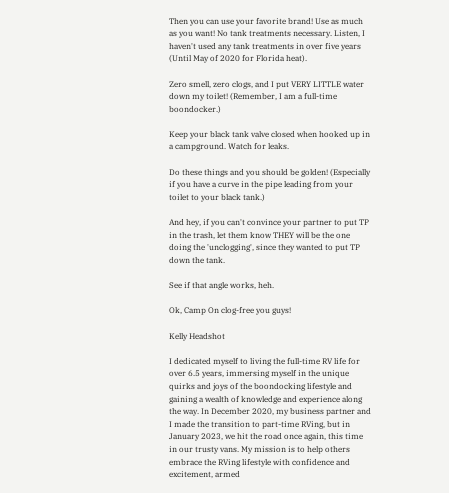Then you can use your favorite brand! Use as much as you want! No tank treatments necessary. Listen, I haven't used any tank treatments in over five years (Until May of 2020 for Florida heat).

Zero smell, zero clogs, and I put VERY LITTLE water down my toilet! (Remember, I am a full-time boondocker.)

Keep your black tank valve closed when hooked up in a campground. Watch for leaks.

Do these things and you should be golden! (Especially if you have a curve in the pipe leading from your toilet to your black tank.)

And hey, if you can't convince your partner to put TP in the trash, let them know THEY will be the one doing the 'unclogging', since they wanted to put TP down the tank.

See if that angle works, heh.

Ok, Camp On clog-free you guys!

Kelly Headshot

I dedicated myself to living the full-time RV life for over 6.5 years, immersing myself in the unique quirks and joys of the boondocking lifestyle and gaining a wealth of knowledge and experience along the way. In December 2020, my business partner and I made the transition to part-time RVing, but in January 2023, we hit the road once again, this time in our trusty vans. My mission is to help others embrace the RVing lifestyle with confidence and excitement, armed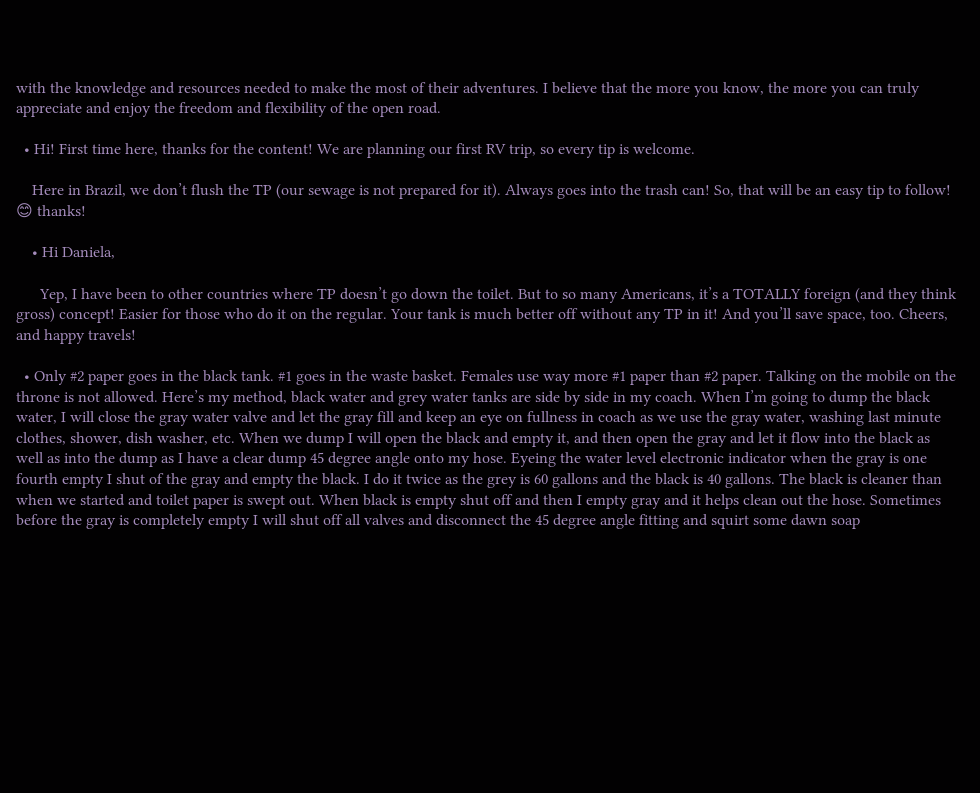with the knowledge and resources needed to make the most of their adventures. I believe that the more you know, the more you can truly appreciate and enjoy the freedom and flexibility of the open road.

  • Hi! First time here, thanks for the content! We are planning our first RV trip, so every tip is welcome.

    Here in Brazil, we don’t flush the TP (our sewage is not prepared for it). Always goes into the trash can! So, that will be an easy tip to follow! 😊 thanks!

    • Hi Daniela,

      Yep, I have been to other countries where TP doesn’t go down the toilet. But to so many Americans, it’s a TOTALLY foreign (and they think gross) concept! Easier for those who do it on the regular. Your tank is much better off without any TP in it! And you’ll save space, too. Cheers, and happy travels!

  • Only #2 paper goes in the black tank. #1 goes in the waste basket. Females use way more #1 paper than #2 paper. Talking on the mobile on the throne is not allowed. Here’s my method, black water and grey water tanks are side by side in my coach. When I’m going to dump the black water, I will close the gray water valve and let the gray fill and keep an eye on fullness in coach as we use the gray water, washing last minute clothes, shower, dish washer, etc. When we dump I will open the black and empty it, and then open the gray and let it flow into the black as well as into the dump as I have a clear dump 45 degree angle onto my hose. Eyeing the water level electronic indicator when the gray is one fourth empty I shut of the gray and empty the black. I do it twice as the grey is 60 gallons and the black is 40 gallons. The black is cleaner than when we started and toilet paper is swept out. When black is empty shut off and then I empty gray and it helps clean out the hose. Sometimes before the gray is completely empty I will shut off all valves and disconnect the 45 degree angle fitting and squirt some dawn soap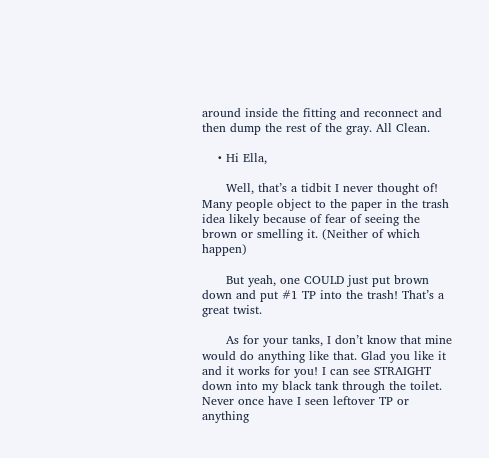around inside the fitting and reconnect and then dump the rest of the gray. All Clean.

    • Hi Ella,

      Well, that’s a tidbit I never thought of! Many people object to the paper in the trash idea likely because of fear of seeing the brown or smelling it. (Neither of which happen)

      But yeah, one COULD just put brown down and put #1 TP into the trash! That’s a great twist.

      As for your tanks, I don’t know that mine would do anything like that. Glad you like it and it works for you! I can see STRAIGHT down into my black tank through the toilet. Never once have I seen leftover TP or anything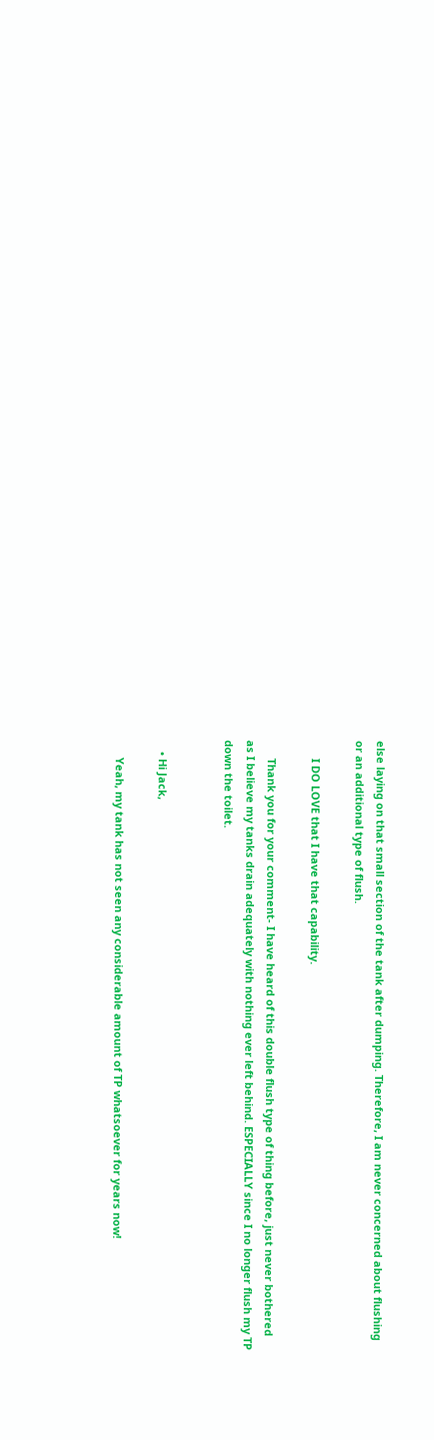else laying on that small section of the tank after dumping. Therefore, I am never concerned about flushing or an additional type of flush.

      I DO LOVE that I have that capability.

      Thank you for your comment- I have heard of this double flush type of thing before, just never bothered as I believe my tanks drain adequately with nothing ever left behind. ESPECIALLY since I no longer flush my TP down the toilet.


    • Hi Jack,

      Yeah, my tank has not seen any considerable amount of TP whatsoever for years now!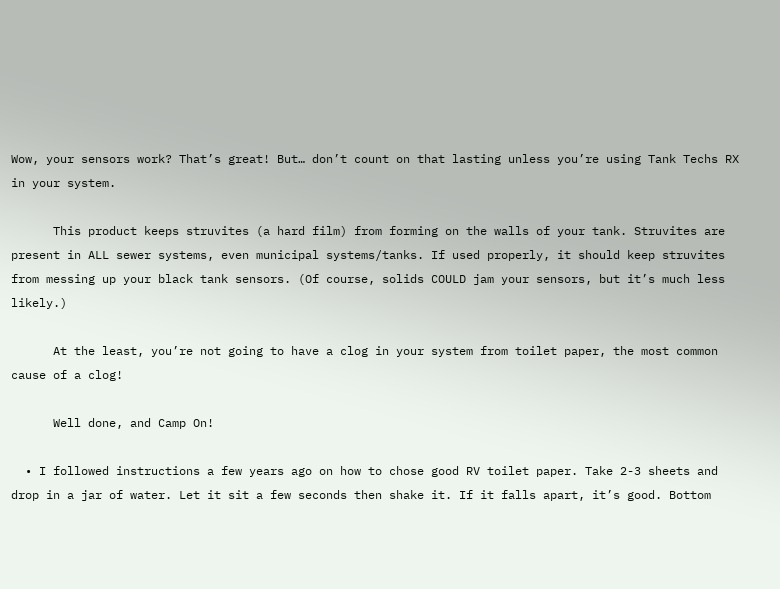Wow, your sensors work? That’s great! But… don’t count on that lasting unless you’re using Tank Techs RX in your system.

      This product keeps struvites (a hard film) from forming on the walls of your tank. Struvites are present in ALL sewer systems, even municipal systems/tanks. If used properly, it should keep struvites from messing up your black tank sensors. (Of course, solids COULD jam your sensors, but it’s much less likely.)

      At the least, you’re not going to have a clog in your system from toilet paper, the most common cause of a clog!

      Well done, and Camp On!

  • I followed instructions a few years ago on how to chose good RV toilet paper. Take 2-3 sheets and drop in a jar of water. Let it sit a few seconds then shake it. If it falls apart, it’s good. Bottom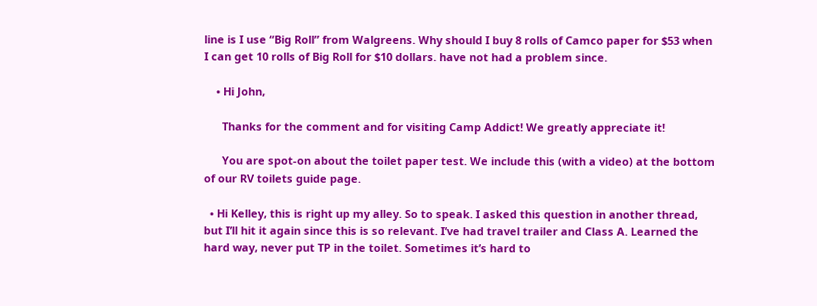line is I use “Big Roll” from Walgreens. Why should I buy 8 rolls of Camco paper for $53 when I can get 10 rolls of Big Roll for $10 dollars. have not had a problem since.

    • Hi John,

      Thanks for the comment and for visiting Camp Addict! We greatly appreciate it!

      You are spot-on about the toilet paper test. We include this (with a video) at the bottom of our RV toilets guide page.

  • Hi Kelley, this is right up my alley. So to speak. I asked this question in another thread, but I’ll hit it again since this is so relevant. I’ve had travel trailer and Class A. Learned the hard way, never put TP in the toilet. Sometimes it’s hard to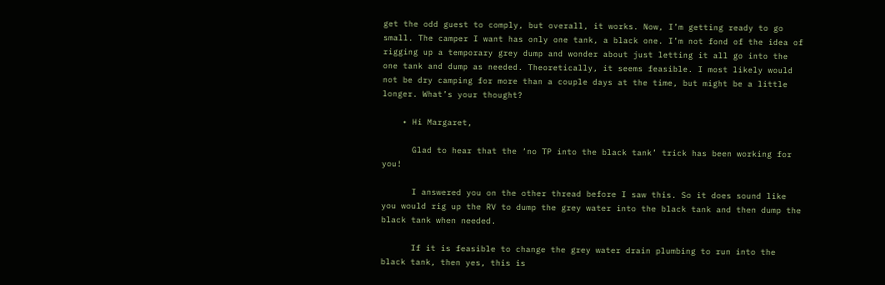get the odd guest to comply, but overall, it works. Now, I’m getting ready to go small. The camper I want has only one tank, a black one. I’m not fond of the idea of rigging up a temporary grey dump and wonder about just letting it all go into the one tank and dump as needed. Theoretically, it seems feasible. I most likely would not be dry camping for more than a couple days at the time, but might be a little longer. What’s your thought?

    • Hi Margaret,

      Glad to hear that the ‘no TP into the black tank’ trick has been working for you!

      I answered you on the other thread before I saw this. So it does sound like you would rig up the RV to dump the grey water into the black tank and then dump the black tank when needed.

      If it is feasible to change the grey water drain plumbing to run into the black tank, then yes, this is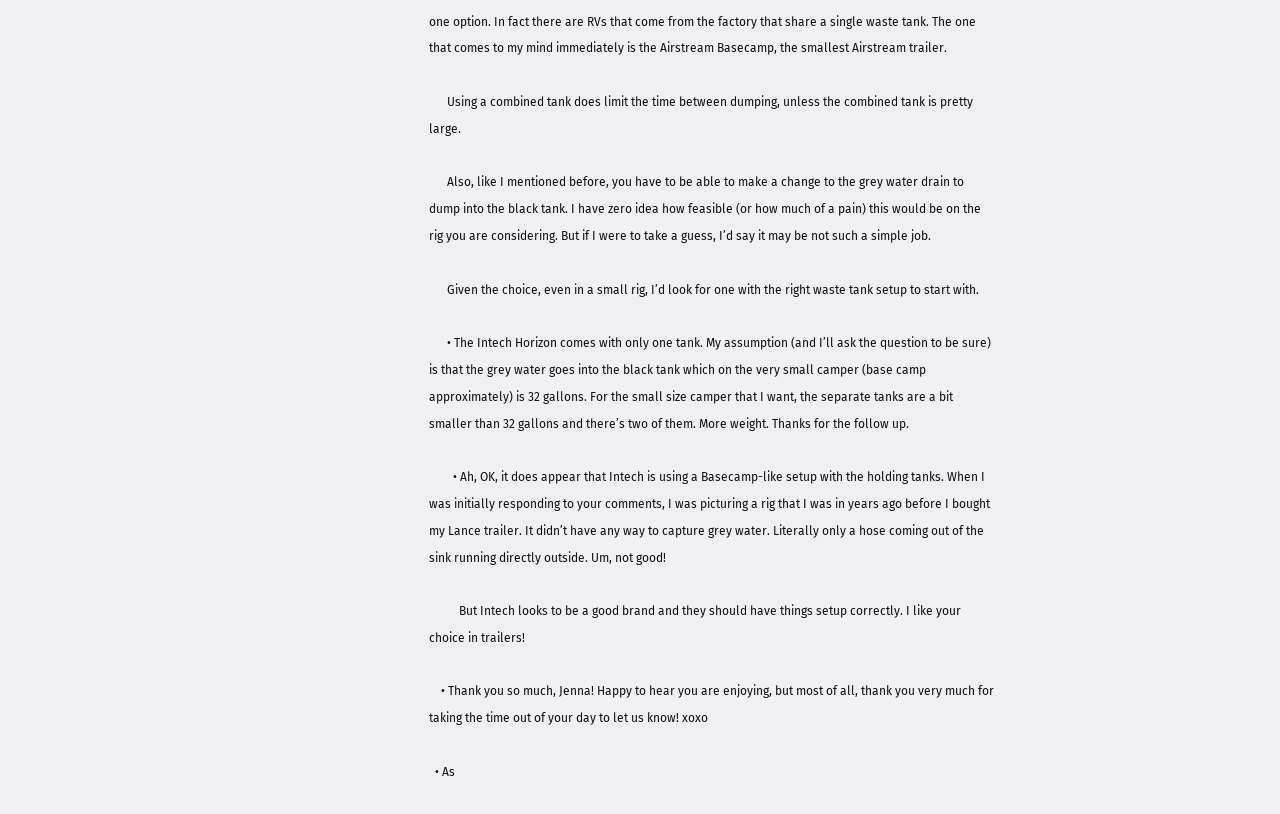one option. In fact there are RVs that come from the factory that share a single waste tank. The one that comes to my mind immediately is the Airstream Basecamp, the smallest Airstream trailer.

      Using a combined tank does limit the time between dumping, unless the combined tank is pretty large.

      Also, like I mentioned before, you have to be able to make a change to the grey water drain to dump into the black tank. I have zero idea how feasible (or how much of a pain) this would be on the rig you are considering. But if I were to take a guess, I’d say it may be not such a simple job.

      Given the choice, even in a small rig, I’d look for one with the right waste tank setup to start with.

      • The Intech Horizon comes with only one tank. My assumption (and I’ll ask the question to be sure) is that the grey water goes into the black tank which on the very small camper (base camp approximately) is 32 gallons. For the small size camper that I want, the separate tanks are a bit smaller than 32 gallons and there’s two of them. More weight. Thanks for the follow up.

        • Ah, OK, it does appear that Intech is using a Basecamp-like setup with the holding tanks. When I was initially responding to your comments, I was picturing a rig that I was in years ago before I bought my Lance trailer. It didn’t have any way to capture grey water. Literally only a hose coming out of the sink running directly outside. Um, not good!

          But Intech looks to be a good brand and they should have things setup correctly. I like your choice in trailers!

    • Thank you so much, Jenna! Happy to hear you are enjoying, but most of all, thank you very much for taking the time out of your day to let us know! xoxo

  • As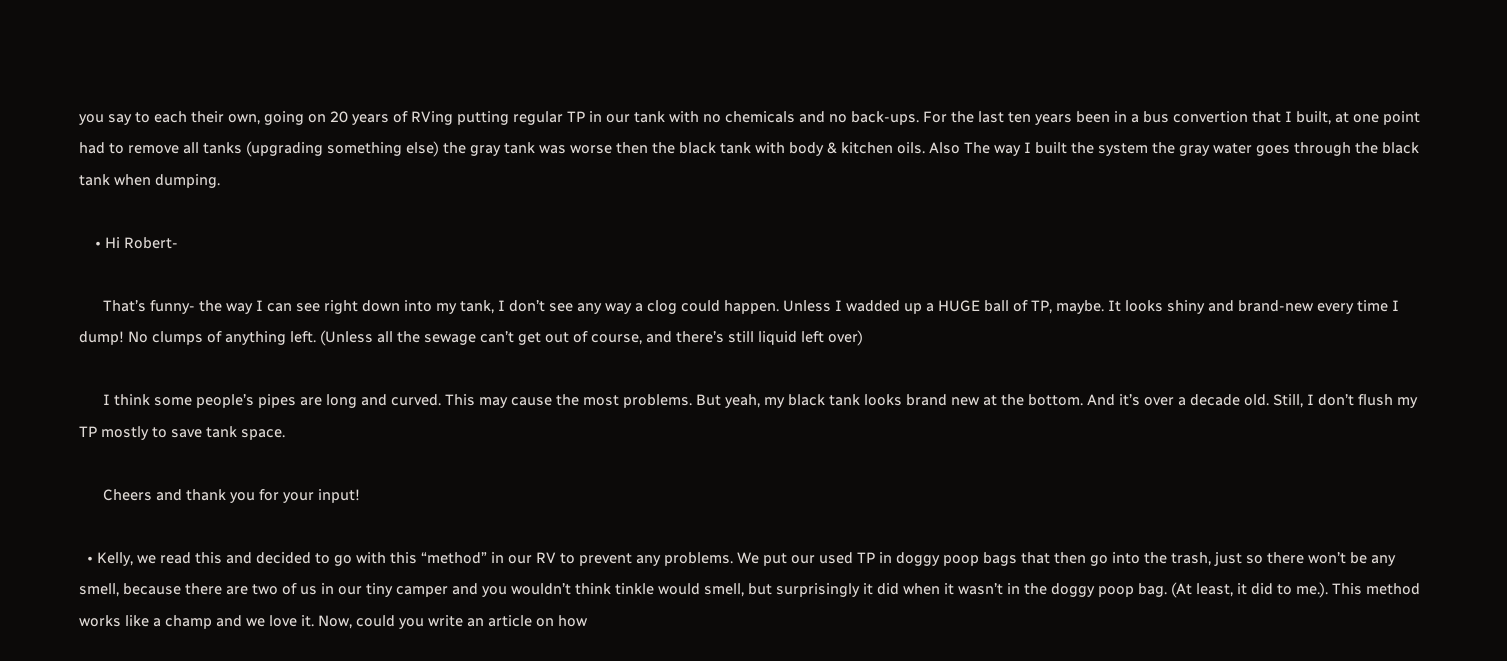you say to each their own, going on 20 years of RVing putting regular TP in our tank with no chemicals and no back-ups. For the last ten years been in a bus convertion that I built, at one point had to remove all tanks (upgrading something else) the gray tank was worse then the black tank with body & kitchen oils. Also The way I built the system the gray water goes through the black tank when dumping.

    • Hi Robert-

      That’s funny- the way I can see right down into my tank, I don’t see any way a clog could happen. Unless I wadded up a HUGE ball of TP, maybe. It looks shiny and brand-new every time I dump! No clumps of anything left. (Unless all the sewage can’t get out of course, and there’s still liquid left over)

      I think some people’s pipes are long and curved. This may cause the most problems. But yeah, my black tank looks brand new at the bottom. And it’s over a decade old. Still, I don’t flush my TP mostly to save tank space.

      Cheers and thank you for your input!

  • Kelly, we read this and decided to go with this “method” in our RV to prevent any problems. We put our used TP in doggy poop bags that then go into the trash, just so there won’t be any smell, because there are two of us in our tiny camper and you wouldn’t think tinkle would smell, but surprisingly it did when it wasn’t in the doggy poop bag. (At least, it did to me.). This method works like a champ and we love it. Now, could you write an article on how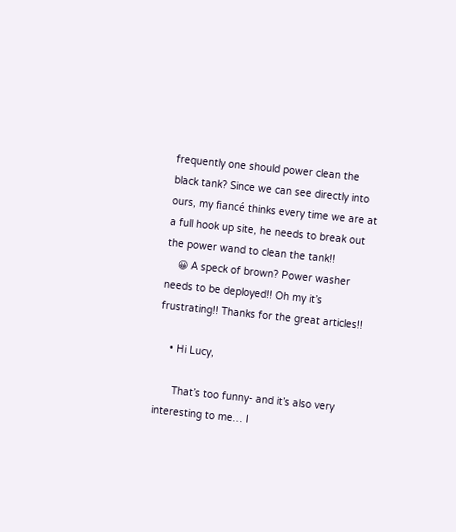frequently one should power clean the black tank? Since we can see directly into ours, my fiancé thinks every time we are at a full hook up site, he needs to break out the power wand to clean the tank!!
    😀 A speck of brown? Power washer needs to be deployed!! Oh my it’s frustrating!! Thanks for the great articles!!

    • Hi Lucy,

      That’s too funny- and it’s also very interesting to me… I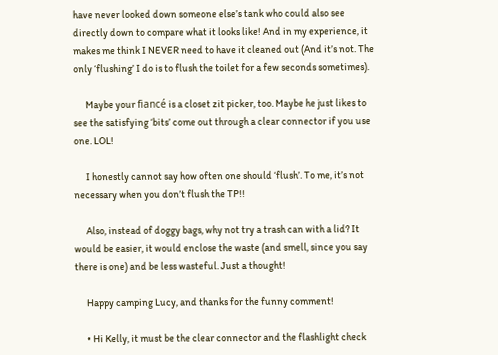have never looked down someone else’s tank who could also see directly down to compare what it looks like! And in my experience, it makes me think I NEVER need to have it cleaned out (And it’s not. The only ‘flushing’ I do is to flush the toilet for a few seconds sometimes).

      Maybe your fiancé is a closet zit picker, too. Maybe he just likes to see the satisfying ‘bits’ come out through a clear connector if you use one. LOL!

      I honestly cannot say how often one should ‘flush’. To me, it’s not necessary when you don’t flush the TP!!

      Also, instead of doggy bags, why not try a trash can with a lid? It would be easier, it would enclose the waste (and smell, since you say there is one) and be less wasteful. Just a thought!

      Happy camping Lucy, and thanks for the funny comment!

      • Hi Kelly, it must be the clear connector and the flashlight check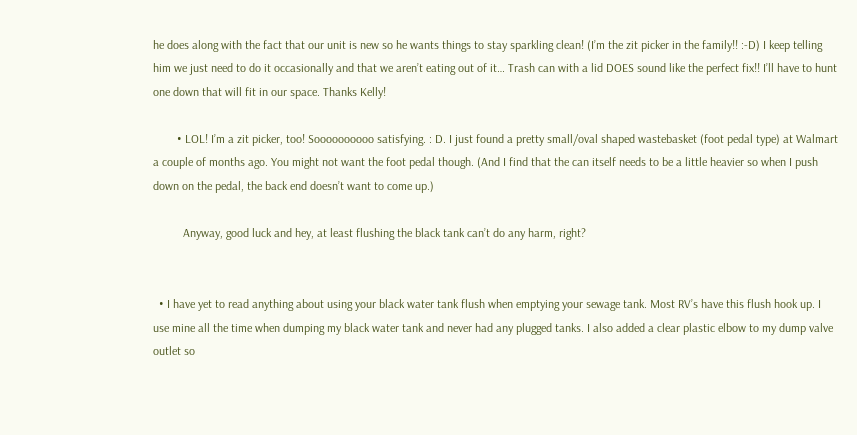he does along with the fact that our unit is new so he wants things to stay sparkling clean! (I’m the zit picker in the family!! :-D) I keep telling him we just need to do it occasionally and that we aren’t eating out of it… Trash can with a lid DOES sound like the perfect fix!! I’ll have to hunt one down that will fit in our space. Thanks Kelly!

        • LOL! I’m a zit picker, too! Soooooooooo satisfying. : D. I just found a pretty small/oval shaped wastebasket (foot pedal type) at Walmart a couple of months ago. You might not want the foot pedal though. (And I find that the can itself needs to be a little heavier so when I push down on the pedal, the back end doesn’t want to come up.)

          Anyway, good luck and hey, at least flushing the black tank can’t do any harm, right?


  • I have yet to read anything about using your black water tank flush when emptying your sewage tank. Most RV’s have this flush hook up. I use mine all the time when dumping my black water tank and never had any plugged tanks. I also added a clear plastic elbow to my dump valve outlet so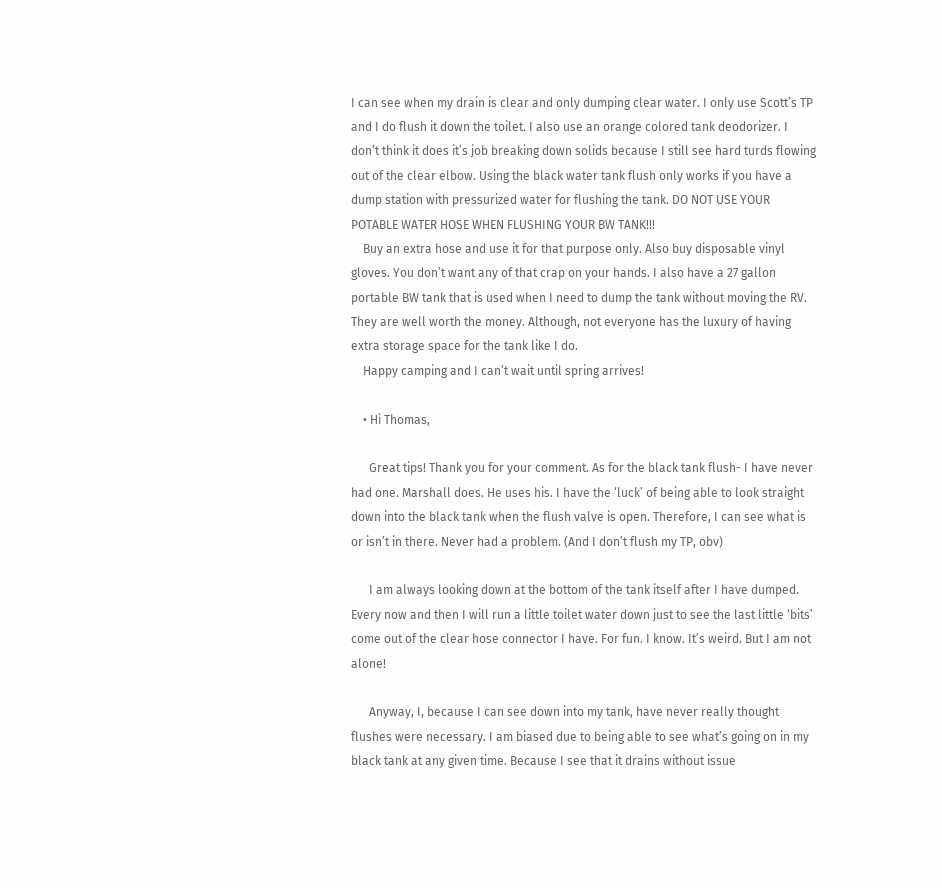I can see when my drain is clear and only dumping clear water. I only use Scott’s TP and I do flush it down the toilet. I also use an orange colored tank deodorizer. I don’t think it does it’s job breaking down solids because I still see hard turds flowing out of the clear elbow. Using the black water tank flush only works if you have a dump station with pressurized water for flushing the tank. DO NOT USE YOUR POTABLE WATER HOSE WHEN FLUSHING YOUR BW TANK!!!
    Buy an extra hose and use it for that purpose only. Also buy disposable vinyl gloves. You don’t want any of that crap on your hands. I also have a 27 gallon portable BW tank that is used when I need to dump the tank without moving the RV. They are well worth the money. Although, not everyone has the luxury of having extra storage space for the tank like I do.
    Happy camping and I can’t wait until spring arrives!

    • Hi Thomas,

      Great tips! Thank you for your comment. As for the black tank flush- I have never had one. Marshall does. He uses his. I have the ‘luck’ of being able to look straight down into the black tank when the flush valve is open. Therefore, I can see what is or isn’t in there. Never had a problem. (And I don’t flush my TP, obv)

      I am always looking down at the bottom of the tank itself after I have dumped. Every now and then I will run a little toilet water down just to see the last little ‘bits’ come out of the clear hose connector I have. For fun. I know. It’s weird. But I am not alone!

      Anyway, I, because I can see down into my tank, have never really thought flushes were necessary. I am biased due to being able to see what’s going on in my black tank at any given time. Because I see that it drains without issue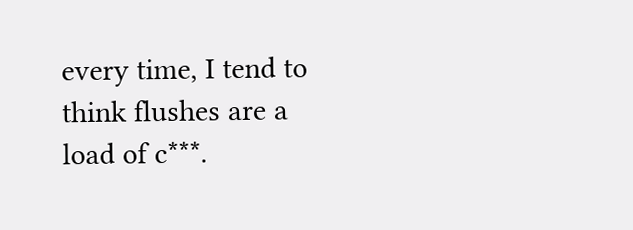every time, I tend to think flushes are a load of c***.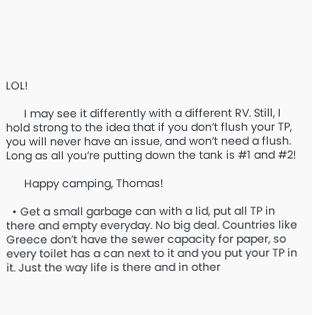LOL!

      I may see it differently with a different RV. Still, I hold strong to the idea that if you don’t flush your TP, you will never have an issue, and won’t need a flush. Long as all you’re putting down the tank is #1 and #2!

      Happy camping, Thomas!

  • Get a small garbage can with a lid, put all TP in there and empty everyday. No big deal. Countries like Greece don’t have the sewer capacity for paper, so every toilet has a can next to it and you put your TP in it. Just the way life is there and in other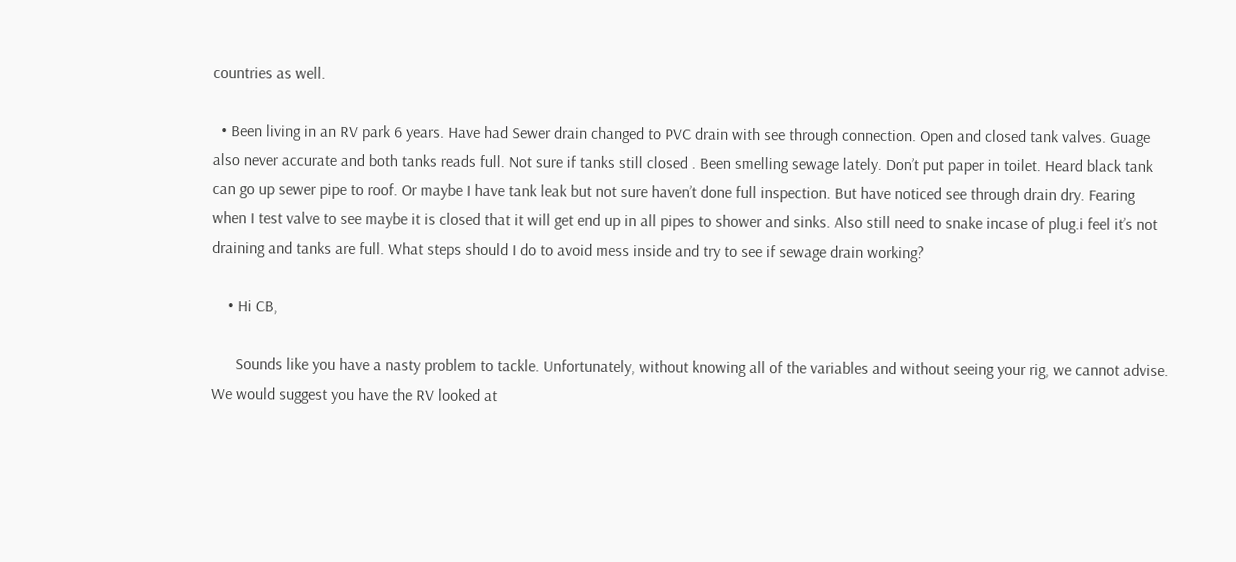countries as well.

  • Been living in an RV park 6 years. Have had Sewer drain changed to PVC drain with see through connection. Open and closed tank valves. Guage also never accurate and both tanks reads full. Not sure if tanks still closed . Been smelling sewage lately. Don’t put paper in toilet. Heard black tank can go up sewer pipe to roof. Or maybe I have tank leak but not sure haven’t done full inspection. But have noticed see through drain dry. Fearing when I test valve to see maybe it is closed that it will get end up in all pipes to shower and sinks. Also still need to snake incase of plug.i feel it’s not draining and tanks are full. What steps should I do to avoid mess inside and try to see if sewage drain working?

    • Hi CB,

      Sounds like you have a nasty problem to tackle. Unfortunately, without knowing all of the variables and without seeing your rig, we cannot advise. We would suggest you have the RV looked at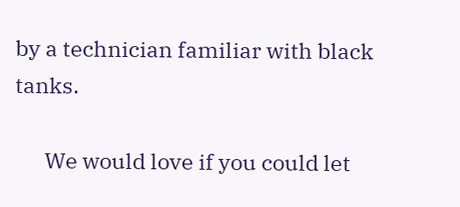by a technician familiar with black tanks.

      We would love if you could let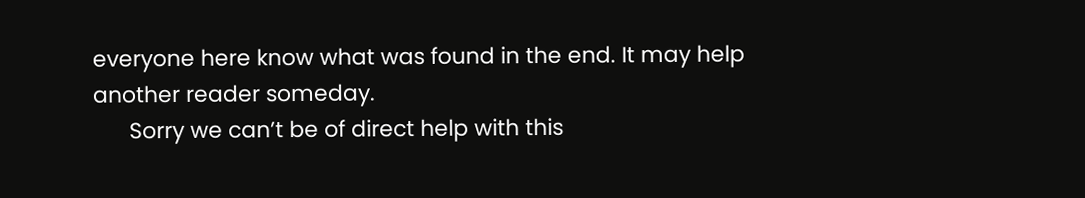everyone here know what was found in the end. It may help another reader someday.
      Sorry we can’t be of direct help with this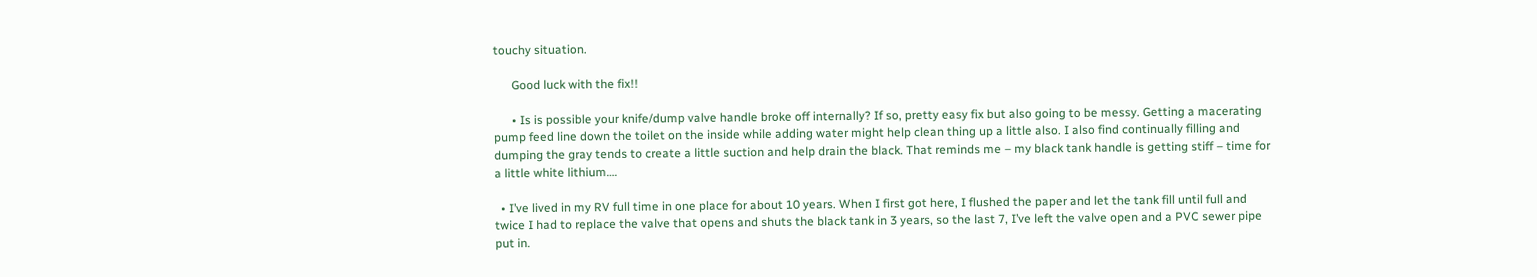touchy situation.

      Good luck with the fix!!

      • Is is possible your knife/dump valve handle broke off internally? If so, pretty easy fix but also going to be messy. Getting a macerating pump feed line down the toilet on the inside while adding water might help clean thing up a little also. I also find continually filling and dumping the gray tends to create a little suction and help drain the black. That reminds me – my black tank handle is getting stiff – time for a little white lithium….

  • I’ve lived in my RV full time in one place for about 10 years. When I first got here, I flushed the paper and let the tank fill until full and twice I had to replace the valve that opens and shuts the black tank in 3 years, so the last 7, I’ve left the valve open and a PVC sewer pipe put in.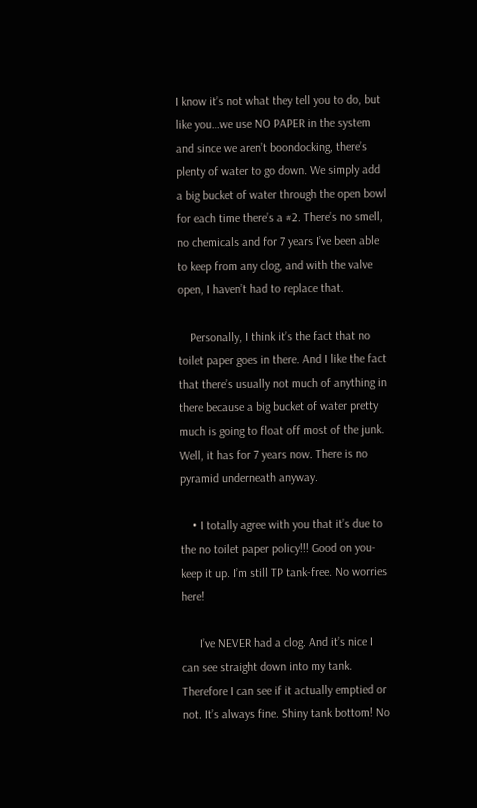I know it’s not what they tell you to do, but like you…we use NO PAPER in the system and since we aren’t boondocking, there’s plenty of water to go down. We simply add a big bucket of water through the open bowl for each time there’s a #2. There’s no smell, no chemicals and for 7 years I’ve been able to keep from any clog, and with the valve open, I haven’t had to replace that.

    Personally, I think it’s the fact that no toilet paper goes in there. And I like the fact that there’s usually not much of anything in there because a big bucket of water pretty much is going to float off most of the junk. Well, it has for 7 years now. There is no pyramid underneath anyway.

    • I totally agree with you that it’s due to the no toilet paper policy!!! Good on you- keep it up. I’m still TP tank-free. No worries here!

      I’ve NEVER had a clog. And it’s nice I can see straight down into my tank. Therefore I can see if it actually emptied or not. It’s always fine. Shiny tank bottom! No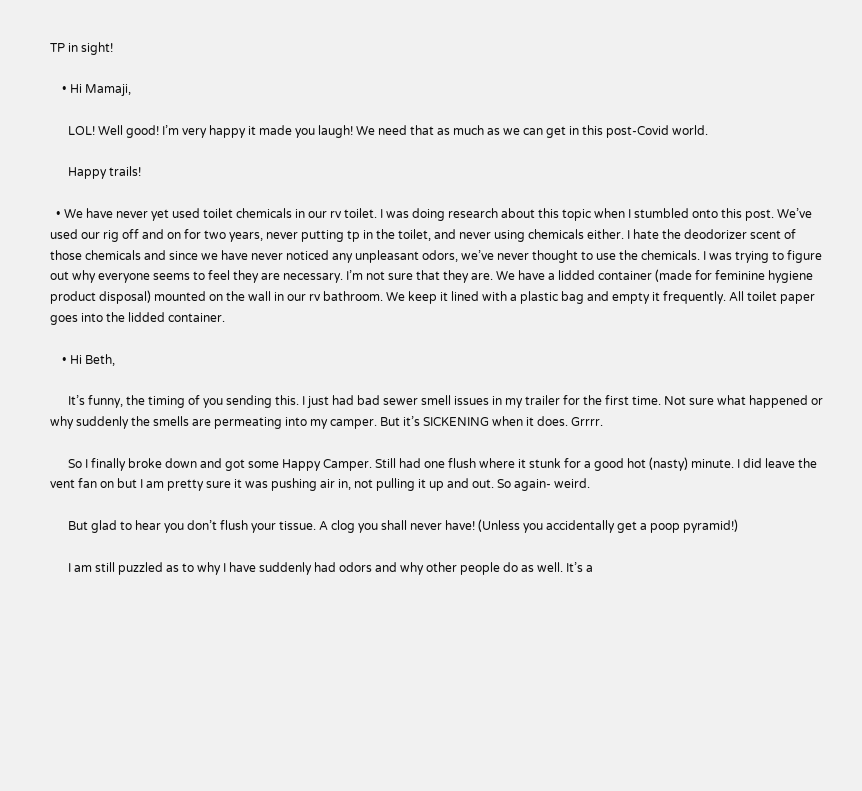TP in sight!

    • Hi Mamaji,

      LOL! Well good! I’m very happy it made you laugh! We need that as much as we can get in this post-Covid world.

      Happy trails!

  • We have never yet used toilet chemicals in our rv toilet. I was doing research about this topic when I stumbled onto this post. We’ve used our rig off and on for two years, never putting tp in the toilet, and never using chemicals either. I hate the deodorizer scent of those chemicals and since we have never noticed any unpleasant odors, we’ve never thought to use the chemicals. I was trying to figure out why everyone seems to feel they are necessary. I’m not sure that they are. We have a lidded container (made for feminine hygiene product disposal) mounted on the wall in our rv bathroom. We keep it lined with a plastic bag and empty it frequently. All toilet paper goes into the lidded container.

    • Hi Beth,

      It’s funny, the timing of you sending this. I just had bad sewer smell issues in my trailer for the first time. Not sure what happened or why suddenly the smells are permeating into my camper. But it’s SICKENING when it does. Grrrr.

      So I finally broke down and got some Happy Camper. Still had one flush where it stunk for a good hot (nasty) minute. I did leave the vent fan on but I am pretty sure it was pushing air in, not pulling it up and out. So again- weird.

      But glad to hear you don’t flush your tissue. A clog you shall never have! (Unless you accidentally get a poop pyramid!)

      I am still puzzled as to why I have suddenly had odors and why other people do as well. It’s a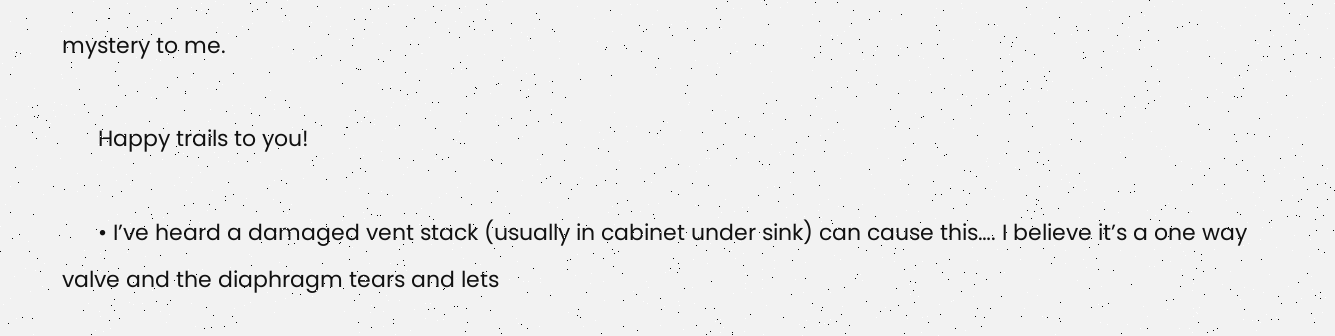mystery to me.

      Happy trails to you!

      • I’ve heard a damaged vent stack (usually in cabinet under sink) can cause this…. I believe it’s a one way valve and the diaphragm tears and lets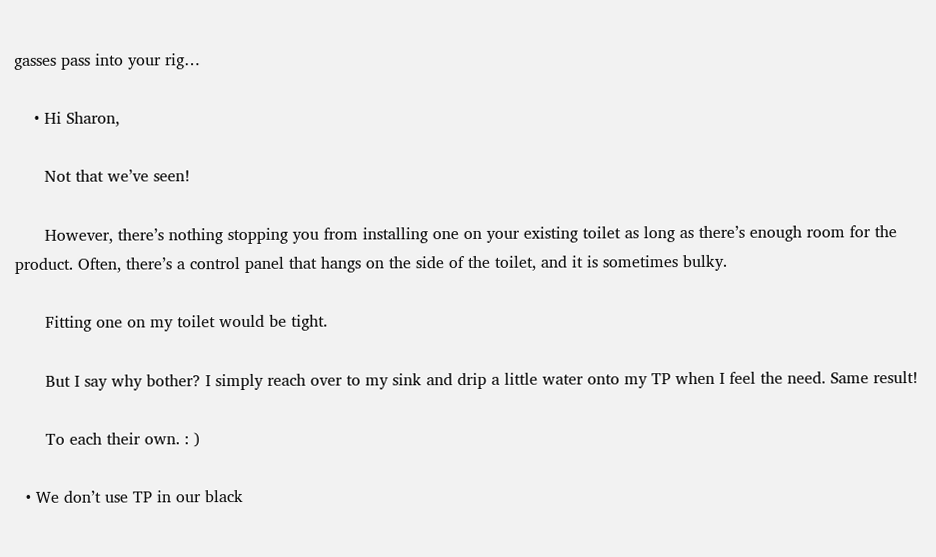gasses pass into your rig…

    • Hi Sharon,

      Not that we’ve seen!

      However, there’s nothing stopping you from installing one on your existing toilet as long as there’s enough room for the product. Often, there’s a control panel that hangs on the side of the toilet, and it is sometimes bulky.

      Fitting one on my toilet would be tight.

      But I say why bother? I simply reach over to my sink and drip a little water onto my TP when I feel the need. Same result!

      To each their own. : )

  • We don’t use TP in our black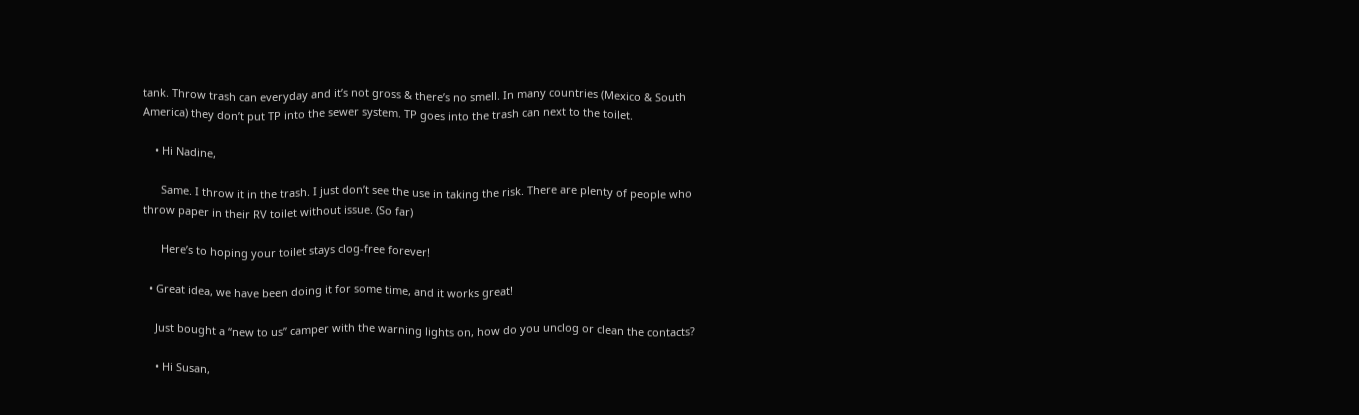tank. Throw trash can everyday and it’s not gross & there’s no smell. In many countries (Mexico & South America) they don’t put TP into the sewer system. TP goes into the trash can next to the toilet.

    • Hi Nadine,

      Same. I throw it in the trash. I just don’t see the use in taking the risk. There are plenty of people who throw paper in their RV toilet without issue. (So far)

      Here’s to hoping your toilet stays clog-free forever!

  • Great idea, we have been doing it for some time, and it works great!

    Just bought a “new to us” camper with the warning lights on, how do you unclog or clean the contacts?

    • Hi Susan,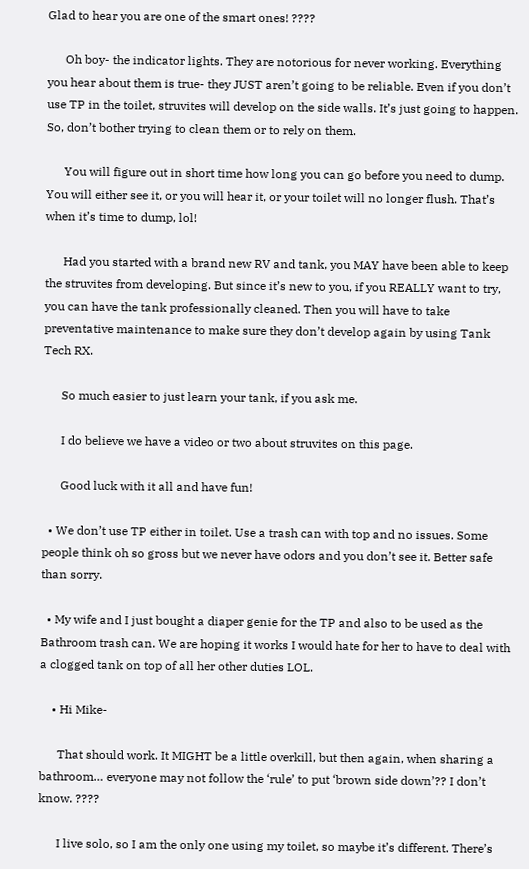Glad to hear you are one of the smart ones! ????

      Oh boy- the indicator lights. They are notorious for never working. Everything you hear about them is true- they JUST aren’t going to be reliable. Even if you don’t use TP in the toilet, struvites will develop on the side walls. It’s just going to happen. So, don’t bother trying to clean them or to rely on them.

      You will figure out in short time how long you can go before you need to dump. You will either see it, or you will hear it, or your toilet will no longer flush. That’s when it’s time to dump, lol!

      Had you started with a brand new RV and tank, you MAY have been able to keep the struvites from developing. But since it’s new to you, if you REALLY want to try, you can have the tank professionally cleaned. Then you will have to take preventative maintenance to make sure they don’t develop again by using Tank Tech RX.

      So much easier to just learn your tank, if you ask me.

      I do believe we have a video or two about struvites on this page.

      Good luck with it all and have fun!

  • We don’t use TP either in toilet. Use a trash can with top and no issues. Some people think oh so gross but we never have odors and you don’t see it. Better safe than sorry.

  • My wife and I just bought a diaper genie for the TP and also to be used as the Bathroom trash can. We are hoping it works I would hate for her to have to deal with a clogged tank on top of all her other duties LOL.

    • Hi Mike-

      That should work. It MIGHT be a little overkill, but then again, when sharing a bathroom… everyone may not follow the ‘rule’ to put ‘brown side down’?? I don’t know. ????

      I live solo, so I am the only one using my toilet, so maybe it’s different. There’s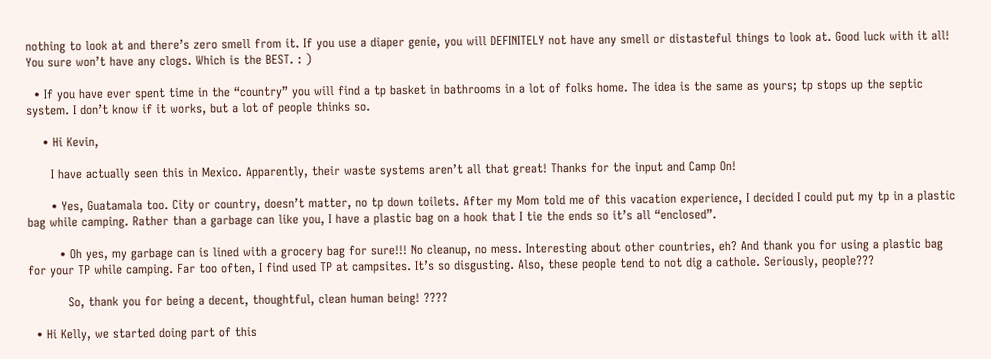nothing to look at and there’s zero smell from it. If you use a diaper genie, you will DEFINITELY not have any smell or distasteful things to look at. Good luck with it all! You sure won’t have any clogs. Which is the BEST. : )

  • If you have ever spent time in the “country” you will find a tp basket in bathrooms in a lot of folks home. The idea is the same as yours; tp stops up the septic system. I don’t know if it works, but a lot of people thinks so.

    • Hi Kevin,

      I have actually seen this in Mexico. Apparently, their waste systems aren’t all that great! Thanks for the input and Camp On!

      • Yes, Guatamala too. City or country, doesn’t matter, no tp down toilets. After my Mom told me of this vacation experience, I decided I could put my tp in a plastic bag while camping. Rather than a garbage can like you, I have a plastic bag on a hook that I tie the ends so it’s all “enclosed”.

        • Oh yes, my garbage can is lined with a grocery bag for sure!!! No cleanup, no mess. Interesting about other countries, eh? And thank you for using a plastic bag for your TP while camping. Far too often, I find used TP at campsites. It’s so disgusting. Also, these people tend to not dig a cathole. Seriously, people???

          So, thank you for being a decent, thoughtful, clean human being! ????

  • Hi Kelly, we started doing part of this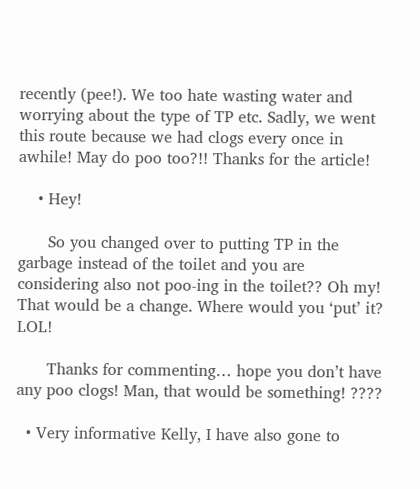recently (pee!). We too hate wasting water and worrying about the type of TP etc. Sadly, we went this route because we had clogs every once in awhile! May do poo too?!! Thanks for the article!

    • Hey!

      So you changed over to putting TP in the garbage instead of the toilet and you are considering also not poo-ing in the toilet?? Oh my! That would be a change. Where would you ‘put’ it? LOL!

      Thanks for commenting… hope you don’t have any poo clogs! Man, that would be something! ????

  • Very informative Kelly, I have also gone to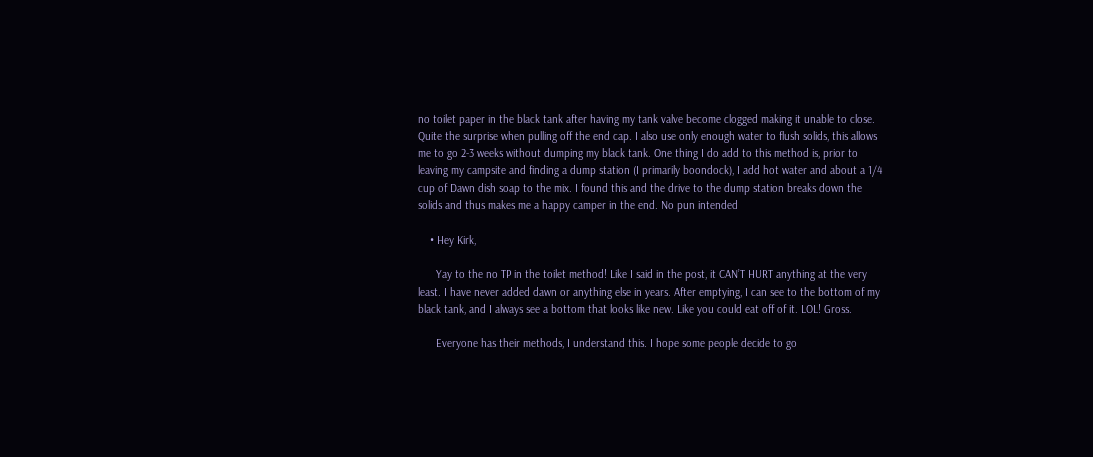no toilet paper in the black tank after having my tank valve become clogged making it unable to close. Quite the surprise when pulling off the end cap. I also use only enough water to flush solids, this allows me to go 2-3 weeks without dumping my black tank. One thing I do add to this method is, prior to leaving my campsite and finding a dump station (I primarily boondock), I add hot water and about a 1/4 cup of Dawn dish soap to the mix. I found this and the drive to the dump station breaks down the solids and thus makes me a happy camper in the end. No pun intended

    • Hey Kirk,

      Yay to the no TP in the toilet method! Like I said in the post, it CAN’T HURT anything at the very least. I have never added dawn or anything else in years. After emptying, I can see to the bottom of my black tank, and I always see a bottom that looks like new. Like you could eat off of it. LOL! Gross.

      Everyone has their methods, I understand this. I hope some people decide to go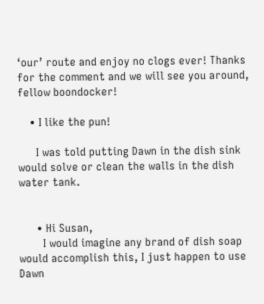‘our’ route and enjoy no clogs ever! Thanks for the comment and we will see you around, fellow boondocker!

    • I like the pun!

      I was told putting Dawn in the dish sink would solve or clean the walls in the dish water tank.


      • Hi Susan,
        I would imagine any brand of dish soap would accomplish this, I just happen to use Dawn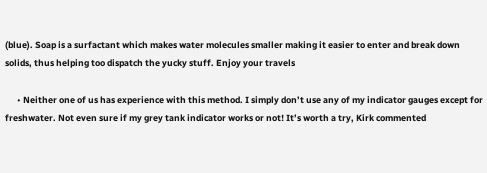(blue). Soap is a surfactant which makes water molecules smaller making it easier to enter and break down solids, thus helping too dispatch the yucky stuff. Enjoy your travels

      • Neither one of us has experience with this method. I simply don’t use any of my indicator gauges except for freshwater. Not even sure if my grey tank indicator works or not! It’s worth a try, Kirk commented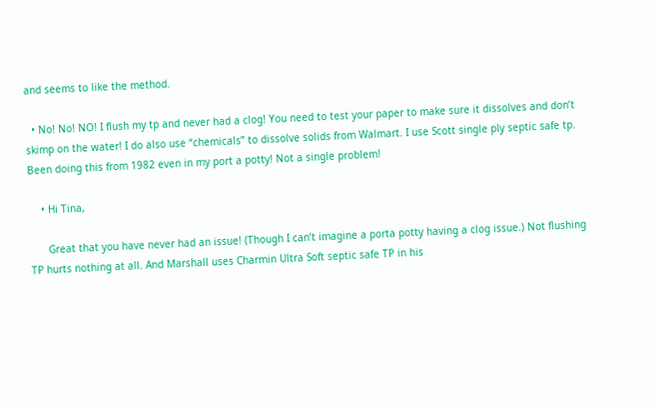and seems to like the method.

  • No! No! NO! I flush my tp and never had a clog! You need to test your paper to make sure it dissolves and don’t skimp on the water! I do also use “chemicals” to dissolve solids from Walmart. I use Scott single ply septic safe tp. Been doing this from 1982 even in my port a potty! Not a single problem!

    • Hi Tina,

      Great that you have never had an issue! (Though I can’t imagine a porta potty having a clog issue.) Not flushing TP hurts nothing at all. And Marshall uses Charmin Ultra Soft septic safe TP in his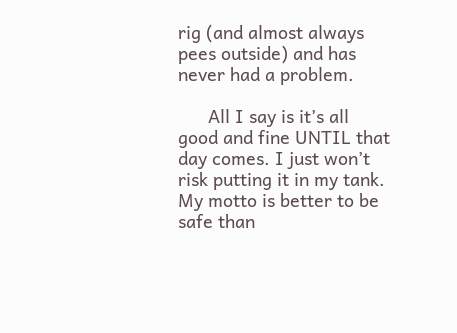rig (and almost always pees outside) and has never had a problem.

      All I say is it’s all good and fine UNTIL that day comes. I just won’t risk putting it in my tank. My motto is better to be safe than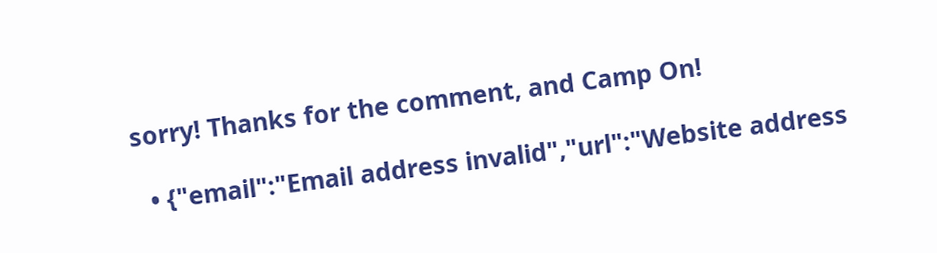sorry! Thanks for the comment, and Camp On!

  • {"email":"Email address invalid","url":"Website address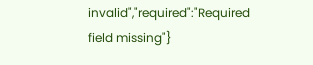invalid","required":"Required field missing"}